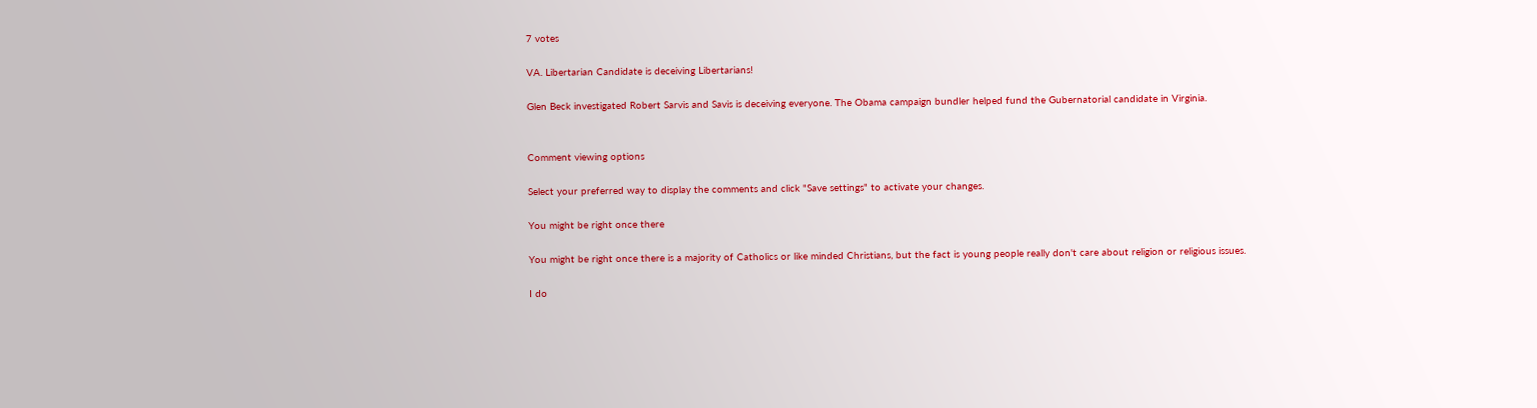7 votes

VA. Libertarian Candidate is deceiving Libertarians!

Glen Beck investigated Robert Sarvis and Savis is deceiving everyone. The Obama campaign bundler helped fund the Gubernatorial candidate in Virginia.


Comment viewing options

Select your preferred way to display the comments and click "Save settings" to activate your changes.

You might be right once there

You might be right once there is a majority of Catholics or like minded Christians, but the fact is young people really don't care about religion or religious issues.

I do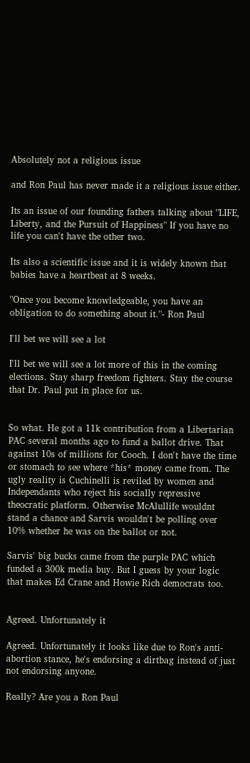Absolutely not a religious issue

and Ron Paul has never made it a religious issue either.

Its an issue of our founding fathers talking about "LIFE, Liberty, and the Pursuit of Happiness" If you have no life you can't have the other two.

Its also a scientific issue and it is widely known that babies have a heartbeat at 8 weeks.

"Once you become knowledgeable, you have an obligation to do something about it."- Ron Paul

I'll bet we will see a lot

I'll bet we will see a lot more of this in the coming elections. Stay sharp freedom fighters. Stay the course that Dr. Paul put in place for us.


So what. He got a 11k contribution from a Libertarian PAC several months ago to fund a ballot drive. That against 10s of millions for Cooch. I don't have the time or stomach to see where *his* money came from. The ugly reality is Cuchinelli is reviled by women and Independants who reject his socially repressive theocratic platform. Otherwise McAlullife wouldnt stand a chance and Sarvis wouldn't be polling over 10% whether he was on the ballot or not.

Sarvis' big bucks came from the purple PAC which funded a 300k media buy. But I guess by your logic that makes Ed Crane and Howie Rich democrats too.


Agreed. Unfortunately it

Agreed. Unfortunately it looks like due to Ron's anti-abortion stance, he's endorsing a dirtbag instead of just not endorsing anyone.

Really? Are you a Ron Paul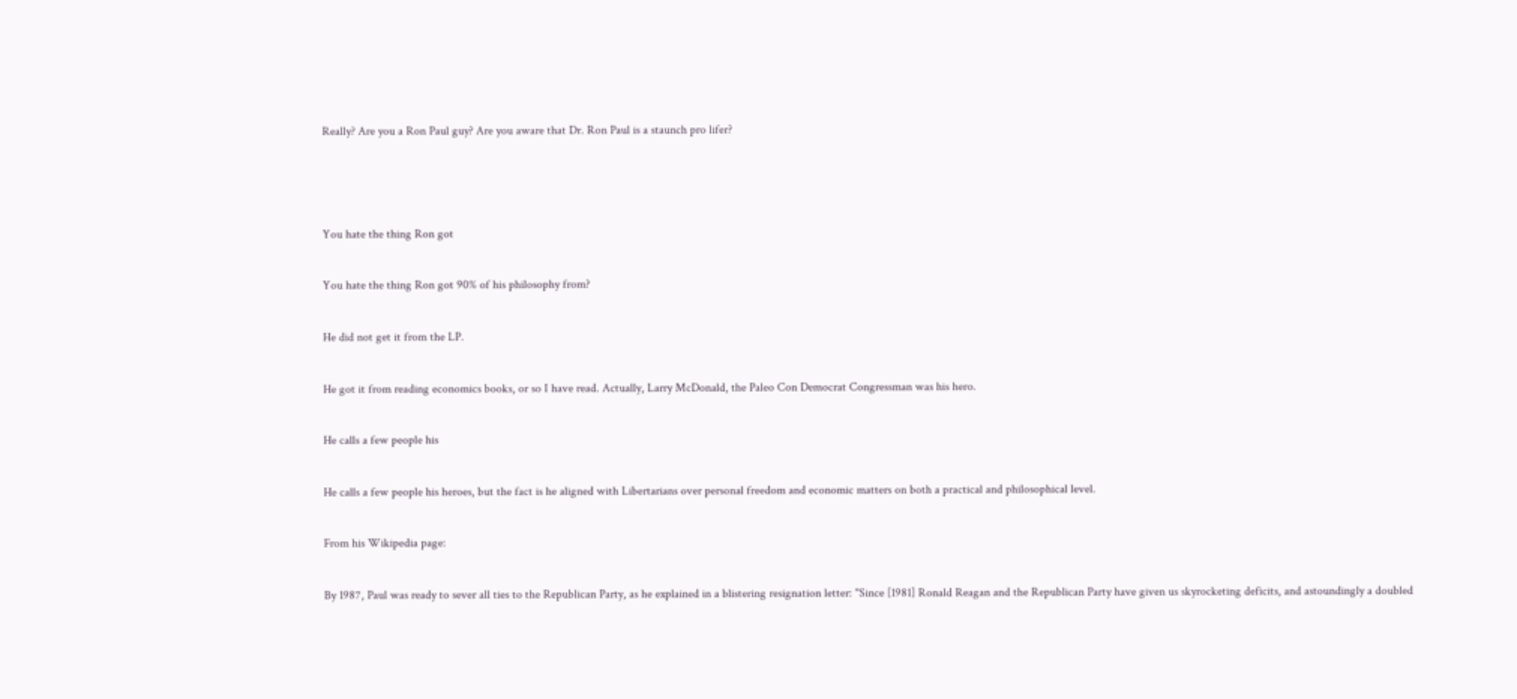Really? Are you a Ron Paul guy? Are you aware that Dr. Ron Paul is a staunch pro lifer?



You hate the thing Ron got

You hate the thing Ron got 90% of his philosophy from?

He did not get it from the LP.

He got it from reading economics books, or so I have read. Actually, Larry McDonald, the Paleo Con Democrat Congressman was his hero.

He calls a few people his

He calls a few people his heroes, but the fact is he aligned with Libertarians over personal freedom and economic matters on both a practical and philosophical level.

From his Wikipedia page:

By 1987, Paul was ready to sever all ties to the Republican Party, as he explained in a blistering resignation letter: "Since [1981] Ronald Reagan and the Republican Party have given us skyrocketing deficits, and astoundingly a doubled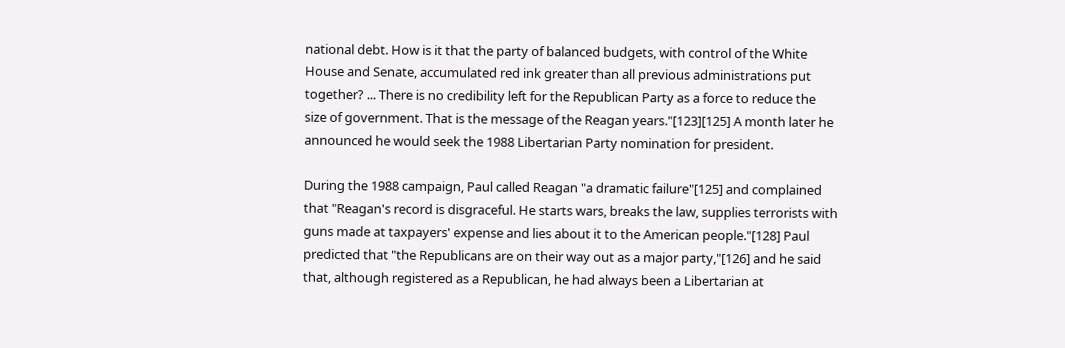national debt. How is it that the party of balanced budgets, with control of the White House and Senate, accumulated red ink greater than all previous administrations put together? ... There is no credibility left for the Republican Party as a force to reduce the size of government. That is the message of the Reagan years."[123][125] A month later he announced he would seek the 1988 Libertarian Party nomination for president.

During the 1988 campaign, Paul called Reagan "a dramatic failure"[125] and complained that "Reagan's record is disgraceful. He starts wars, breaks the law, supplies terrorists with guns made at taxpayers' expense and lies about it to the American people."[128] Paul predicted that "the Republicans are on their way out as a major party,"[126] and he said that, although registered as a Republican, he had always been a Libertarian at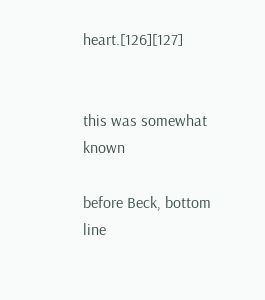heart.[126][127]


this was somewhat known

before Beck, bottom line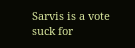Sarvis is a vote suck for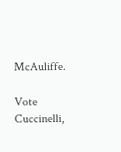McAuliffe.

Vote Cuccinelli,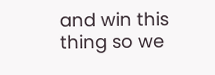and win this thing so we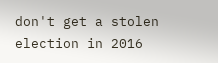don't get a stolen election in 2016